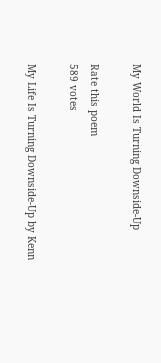My World Is Turning Downside-Up

Rate this poem
589 votes

My Life Is Turning Downside-Up by Kenn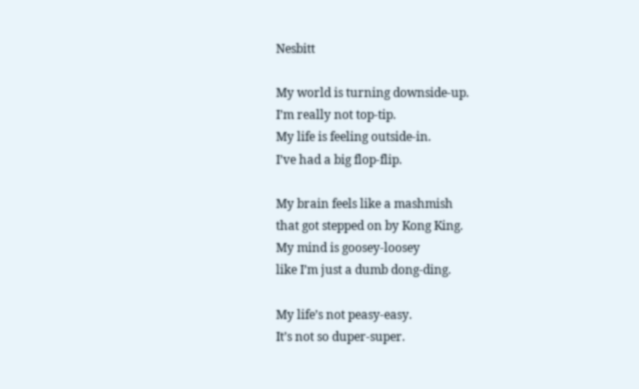Nesbitt

My world is turning downside-up.
I’m really not top-tip.
My life is feeling outside-in.
I’ve had a big flop-flip.

My brain feels like a mashmish
that got stepped on by Kong King.
My mind is goosey-loosey
like I’m just a dumb dong-ding.

My life’s not peasy-easy.
It’s not so duper-super.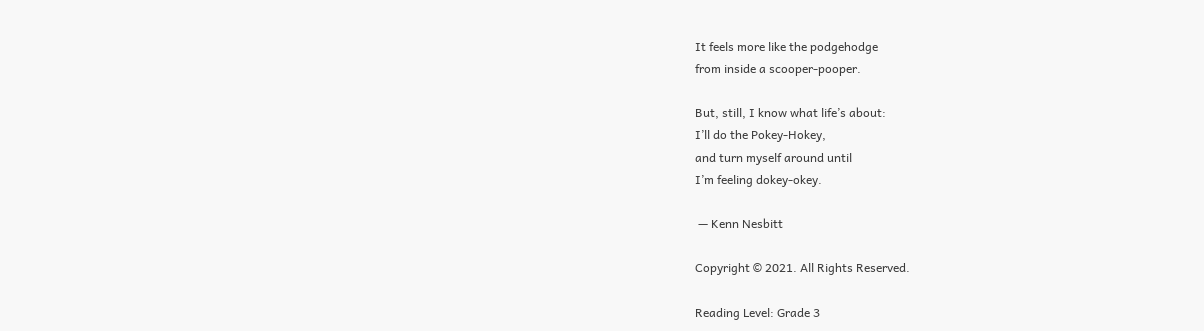It feels more like the podgehodge
from inside a scooper-pooper.

But, still, I know what life’s about:
I’ll do the Pokey-Hokey,
and turn myself around until
I’m feeling dokey-okey.

 — Kenn Nesbitt

Copyright © 2021. All Rights Reserved.

Reading Level: Grade 3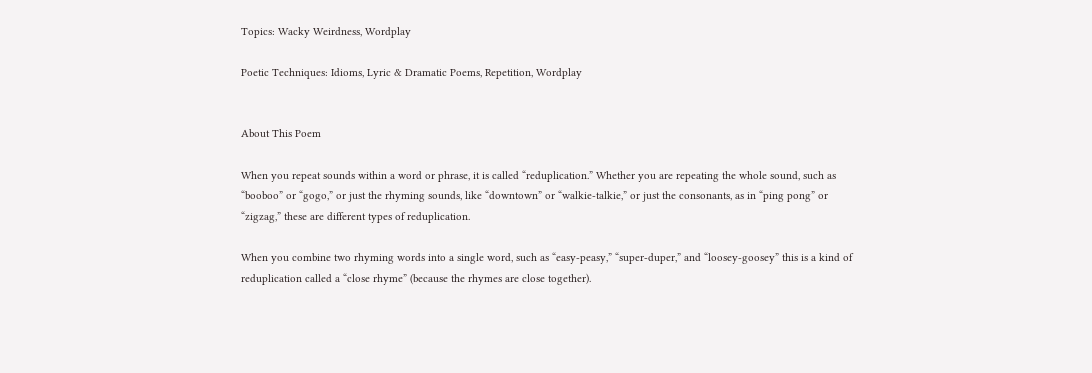Topics: Wacky Weirdness, Wordplay

Poetic Techniques: Idioms, Lyric & Dramatic Poems, Repetition, Wordplay


About This Poem

When you repeat sounds within a word or phrase, it is called “reduplication.” Whether you are repeating the whole sound, such as “booboo” or “gogo,” or just the rhyming sounds, like “downtown” or “walkie-talkie,” or just the consonants, as in “ping pong” or “zigzag,” these are different types of reduplication.

When you combine two rhyming words into a single word, such as “easy-peasy,” “super-duper,” and “loosey-goosey” this is a kind of reduplication called a “close rhyme” (because the rhymes are close together).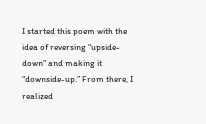I started this poem with the idea of reversing “upside-down” and making it “downside-up.” From there, I realized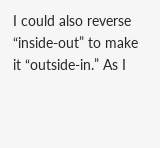I could also reverse “inside-out” to make it “outside-in.” As I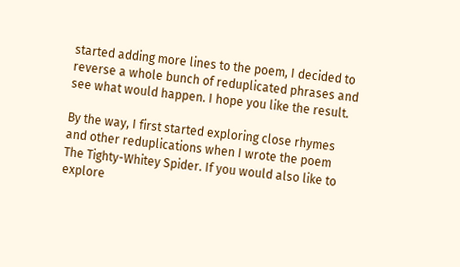started adding more lines to the poem, I decided to reverse a whole bunch of reduplicated phrases and see what would happen. I hope you like the result.

By the way, I first started exploring close rhymes and other reduplications when I wrote the poem The Tighty-Whitey Spider. If you would also like to explore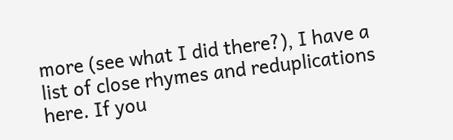more (see what I did there?), I have a list of close rhymes and reduplications here. If you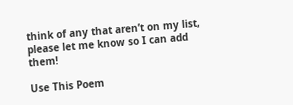think of any that aren’t on my list, please let me know so I can add them!

Use This Poem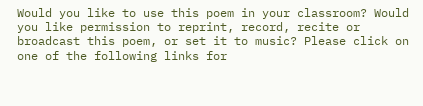Would you like to use this poem in your classroom? Would you like permission to reprint, record, recite or broadcast this poem, or set it to music? Please click on one of the following links for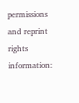permissions and reprint rights information: